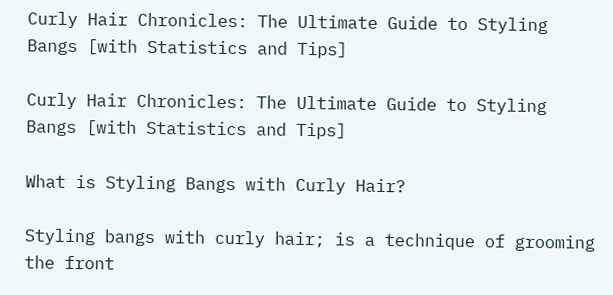Curly Hair Chronicles: The Ultimate Guide to Styling Bangs [with Statistics and Tips]

Curly Hair Chronicles: The Ultimate Guide to Styling Bangs [with Statistics and Tips]

What is Styling Bangs with Curly Hair?

Styling bangs with curly hair; is a technique of grooming the front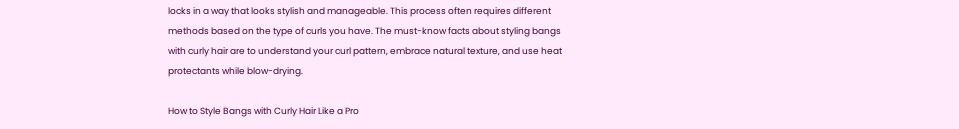locks in a way that looks stylish and manageable. This process often requires different methods based on the type of curls you have. The must-know facts about styling bangs with curly hair are to understand your curl pattern, embrace natural texture, and use heat protectants while blow-drying.

How to Style Bangs with Curly Hair Like a Pro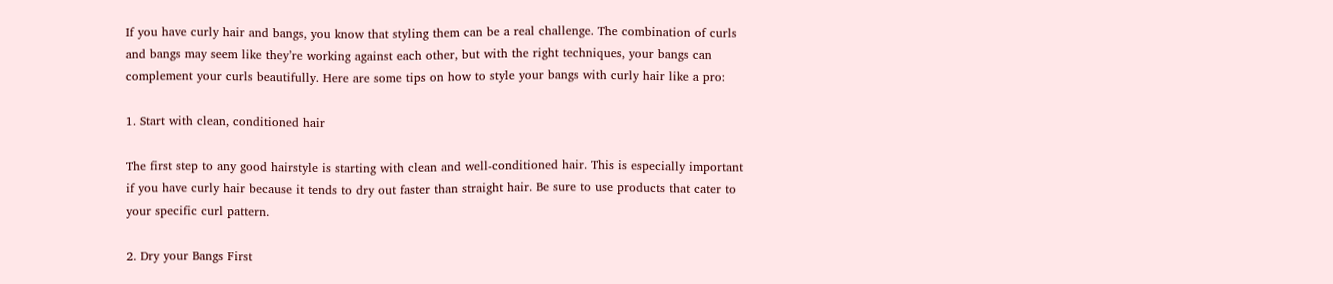If you have curly hair and bangs, you know that styling them can be a real challenge. The combination of curls and bangs may seem like they’re working against each other, but with the right techniques, your bangs can complement your curls beautifully. Here are some tips on how to style your bangs with curly hair like a pro:

1. Start with clean, conditioned hair

The first step to any good hairstyle is starting with clean and well-conditioned hair. This is especially important if you have curly hair because it tends to dry out faster than straight hair. Be sure to use products that cater to your specific curl pattern.

2. Dry your Bangs First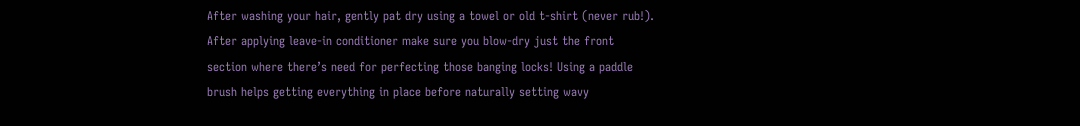After washing your hair, gently pat dry using a towel or old t-shirt (never rub!). After applying leave-in conditioner make sure you blow-dry just the front section where there’s need for perfecting those banging locks! Using a paddle brush helps getting everything in place before naturally setting wavy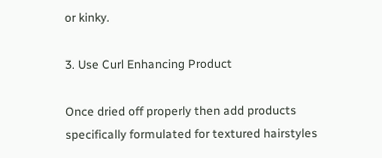or kinky.

3. Use Curl Enhancing Product

Once dried off properly then add products specifically formulated for textured hairstyles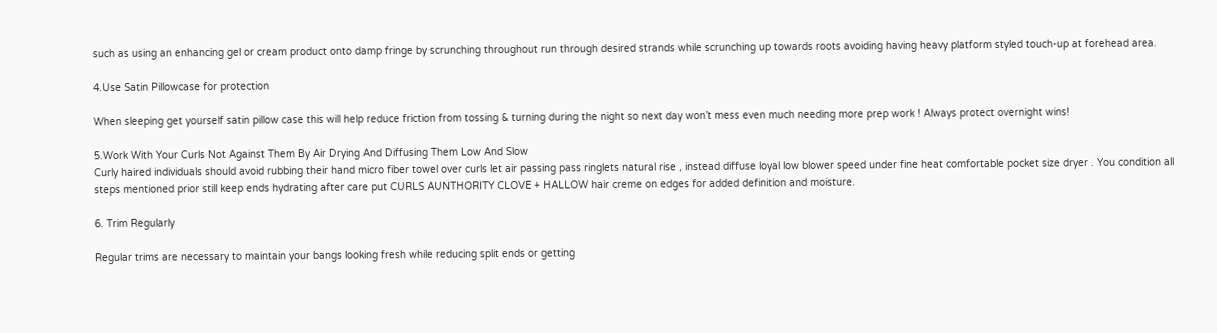such as using an enhancing gel or cream product onto damp fringe by scrunching throughout run through desired strands while scrunching up towards roots avoiding having heavy platform styled touch-up at forehead area.

4.Use Satin Pillowcase for protection

When sleeping get yourself satin pillow case this will help reduce friction from tossing & turning during the night so next day won’t mess even much needing more prep work ! Always protect overnight wins!

5.Work With Your Curls Not Against Them By Air Drying And Diffusing Them Low And Slow
Curly haired individuals should avoid rubbing their hand micro fiber towel over curls let air passing pass ringlets natural rise , instead diffuse loyal low blower speed under fine heat comfortable pocket size dryer . You condition all steps mentioned prior still keep ends hydrating after care put CURLS AUNTHORITY CLOVE + HALLOW hair creme on edges for added definition and moisture.

6. Trim Regularly

Regular trims are necessary to maintain your bangs looking fresh while reducing split ends or getting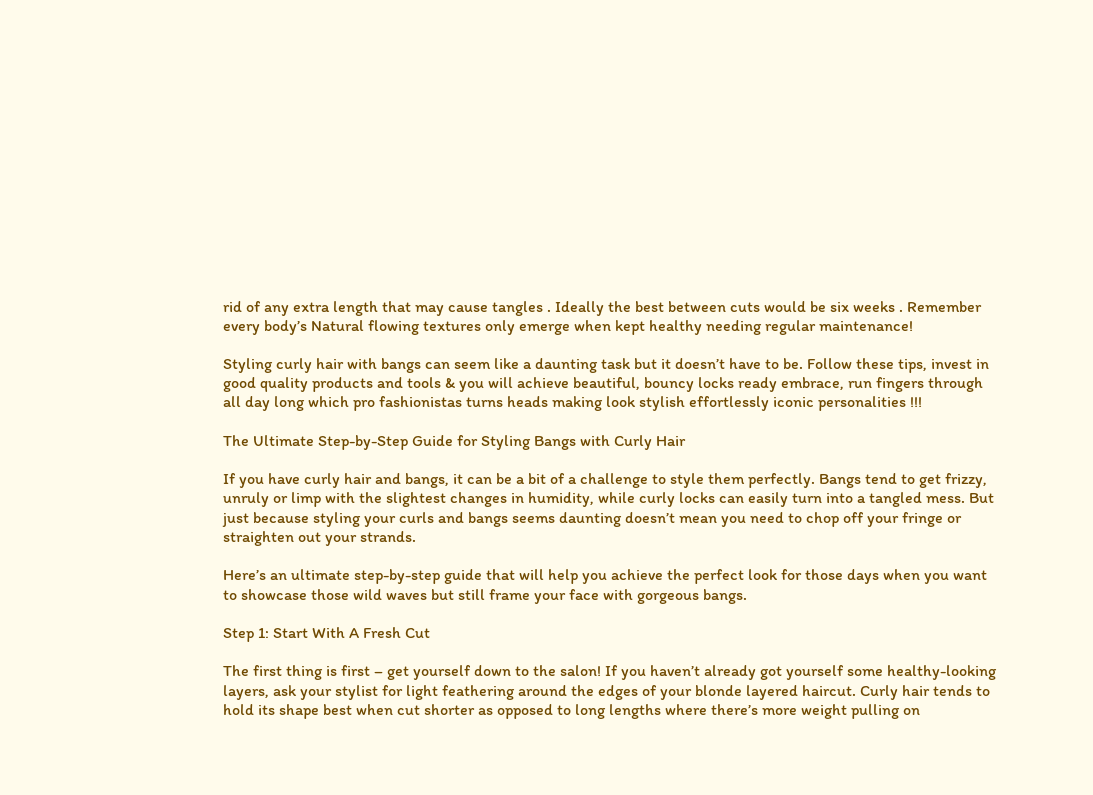rid of any extra length that may cause tangles . Ideally the best between cuts would be six weeks . Remember every body’s Natural flowing textures only emerge when kept healthy needing regular maintenance!

Styling curly hair with bangs can seem like a daunting task but it doesn’t have to be. Follow these tips, invest in good quality products and tools & you will achieve beautiful, bouncy locks ready embrace, run fingers through all day long which pro fashionistas turns heads making look stylish effortlessly iconic personalities !!!

The Ultimate Step-by-Step Guide for Styling Bangs with Curly Hair

If you have curly hair and bangs, it can be a bit of a challenge to style them perfectly. Bangs tend to get frizzy, unruly or limp with the slightest changes in humidity, while curly locks can easily turn into a tangled mess. But just because styling your curls and bangs seems daunting doesn’t mean you need to chop off your fringe or straighten out your strands.

Here’s an ultimate step-by-step guide that will help you achieve the perfect look for those days when you want to showcase those wild waves but still frame your face with gorgeous bangs.

Step 1: Start With A Fresh Cut

The first thing is first – get yourself down to the salon! If you haven’t already got yourself some healthy-looking layers, ask your stylist for light feathering around the edges of your blonde layered haircut. Curly hair tends to hold its shape best when cut shorter as opposed to long lengths where there’s more weight pulling on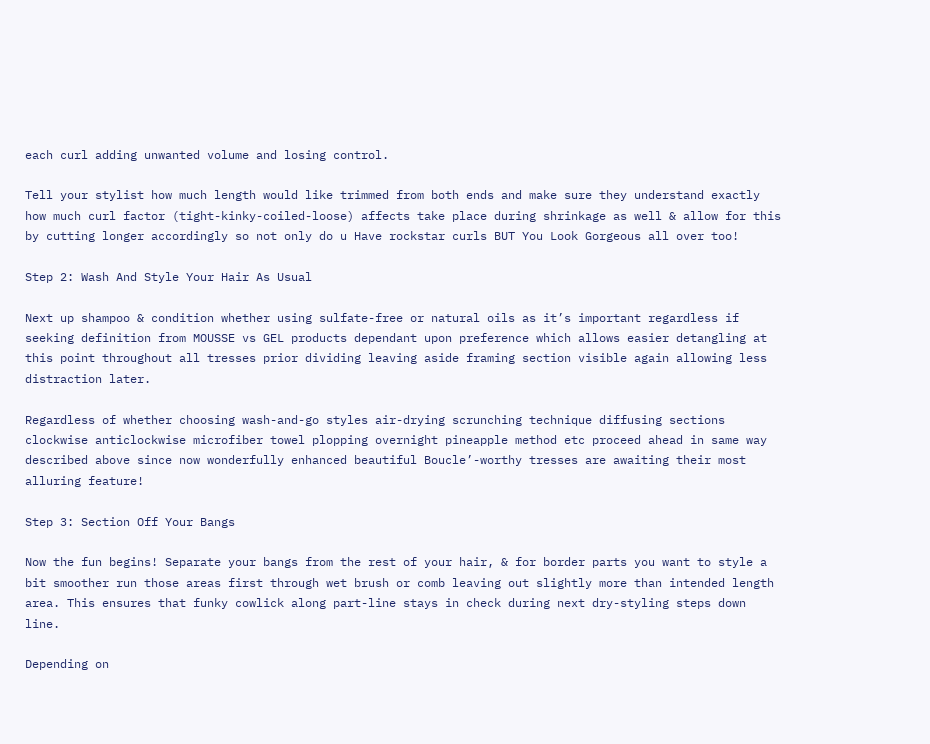each curl adding unwanted volume and losing control.

Tell your stylist how much length would like trimmed from both ends and make sure they understand exactly how much curl factor (tight-kinky-coiled-loose) affects take place during shrinkage as well & allow for this by cutting longer accordingly so not only do u Have rockstar curls BUT You Look Gorgeous all over too!

Step 2: Wash And Style Your Hair As Usual

Next up shampoo & condition whether using sulfate-free or natural oils as it’s important regardless if seeking definition from MOUSSE vs GEL products dependant upon preference which allows easier detangling at this point throughout all tresses prior dividing leaving aside framing section visible again allowing less distraction later.

Regardless of whether choosing wash-and-go styles air-drying scrunching technique diffusing sections clockwise anticlockwise microfiber towel plopping overnight pineapple method etc proceed ahead in same way described above since now wonderfully enhanced beautiful Boucle’-worthy tresses are awaiting their most alluring feature!

Step 3: Section Off Your Bangs

Now the fun begins! Separate your bangs from the rest of your hair, & for border parts you want to style a bit smoother run those areas first through wet brush or comb leaving out slightly more than intended length area. This ensures that funky cowlick along part-line stays in check during next dry-styling steps down line.

Depending on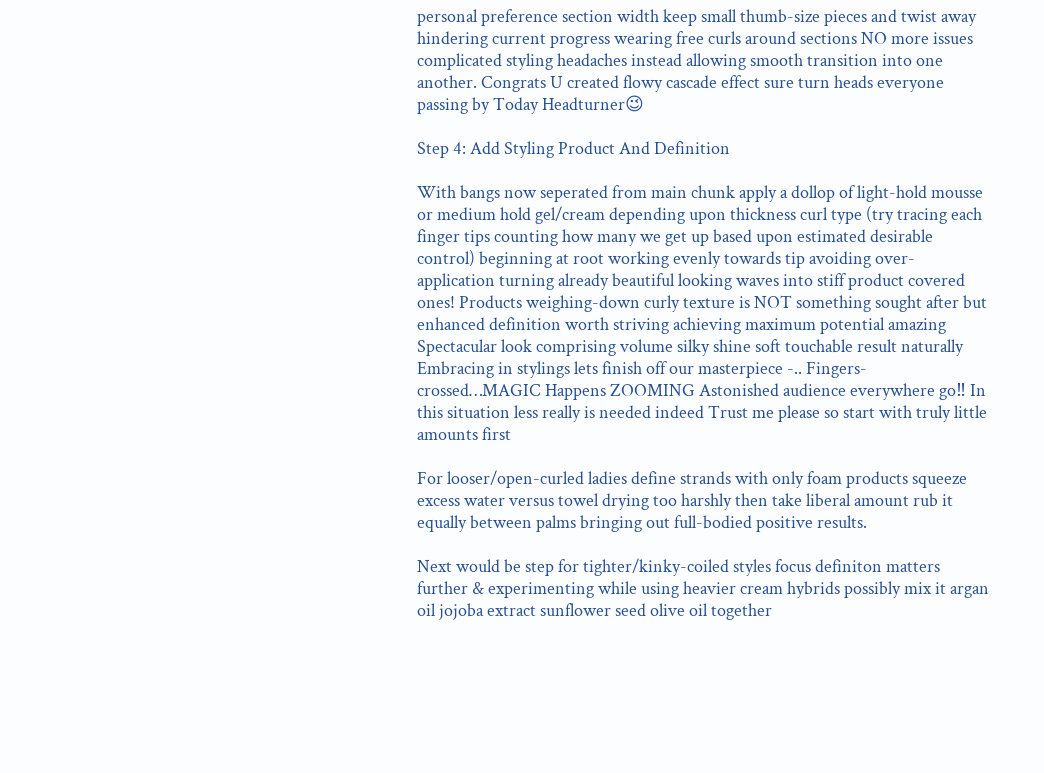personal preference section width keep small thumb-size pieces and twist away hindering current progress wearing free curls around sections NO more issues complicated styling headaches instead allowing smooth transition into one another. Congrats U created flowy cascade effect sure turn heads everyone passing by Today Headturner😉

Step 4: Add Styling Product And Definition

With bangs now seperated from main chunk apply a dollop of light-hold mousse or medium hold gel/cream depending upon thickness curl type (try tracing each finger tips counting how many we get up based upon estimated desirable control) beginning at root working evenly towards tip avoiding over-application turning already beautiful looking waves into stiff product covered ones! Products weighing-down curly texture is NOT something sought after but enhanced definition worth striving achieving maximum potential amazing Spectacular look comprising volume silky shine soft touchable result naturally Embracing in stylings lets finish off our masterpiece -.. Fingers-crossed…MAGIC Happens ZOOMING Astonished audience everywhere go‼ In this situation less really is needed indeed Trust me please so start with truly little amounts first

For looser/open-curled ladies define strands with only foam products squeeze excess water versus towel drying too harshly then take liberal amount rub it equally between palms bringing out full-bodied positive results.

Next would be step for tighter/kinky-coiled styles focus definiton matters further & experimenting while using heavier cream hybrids possibly mix it argan oil jojoba extract sunflower seed olive oil together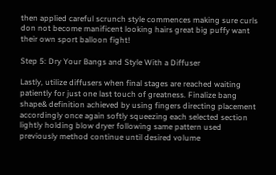then applied careful scrunch style commences making sure curls don not become manificent looking hairs great big puffy want their own sport balloon fight!

Step 5: Dry Your Bangs and Style With a Diffuser

Lastly, utilize diffusers when final stages are reached waiting patiently for just one last touch of greatness. Finalize bang shape& definition achieved by using fingers directing placement accordingly once again softly squeezing each selected section lightly holding blow dryer following same pattern used previously method continue until desired volume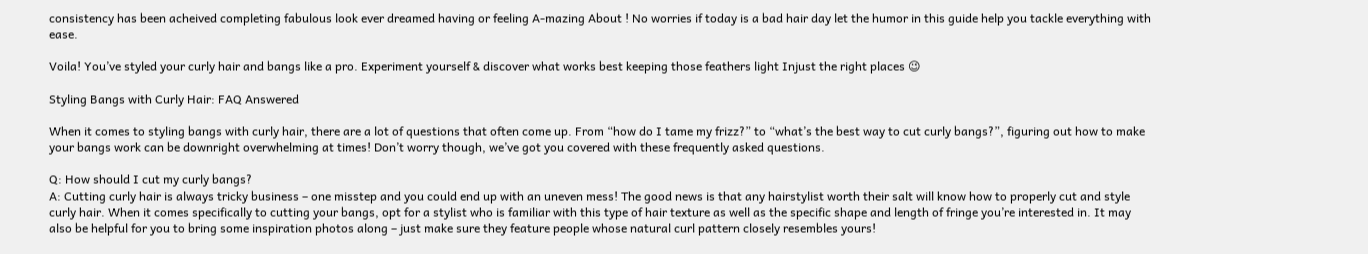consistency has been acheived completing fabulous look ever dreamed having or feeling A-mazing About ! No worries if today is a bad hair day let the humor in this guide help you tackle everything with ease.

Voila! You’ve styled your curly hair and bangs like a pro. Experiment yourself & discover what works best keeping those feathers light Injust the right places 😉

Styling Bangs with Curly Hair: FAQ Answered

When it comes to styling bangs with curly hair, there are a lot of questions that often come up. From “how do I tame my frizz?” to “what’s the best way to cut curly bangs?”, figuring out how to make your bangs work can be downright overwhelming at times! Don’t worry though, we’ve got you covered with these frequently asked questions.

Q: How should I cut my curly bangs?
A: Cutting curly hair is always tricky business – one misstep and you could end up with an uneven mess! The good news is that any hairstylist worth their salt will know how to properly cut and style curly hair. When it comes specifically to cutting your bangs, opt for a stylist who is familiar with this type of hair texture as well as the specific shape and length of fringe you’re interested in. It may also be helpful for you to bring some inspiration photos along – just make sure they feature people whose natural curl pattern closely resembles yours!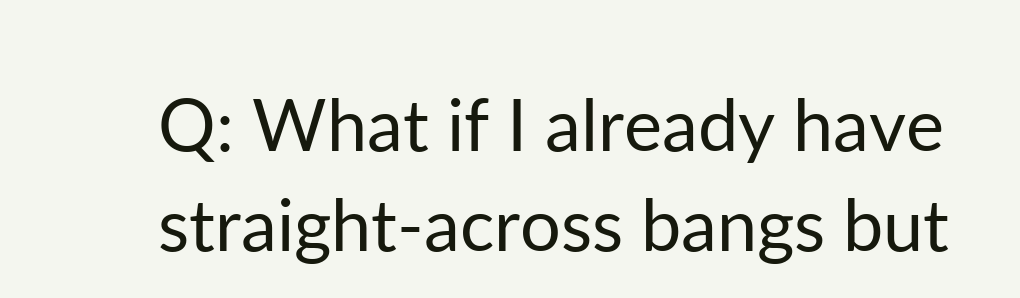Q: What if I already have straight-across bangs but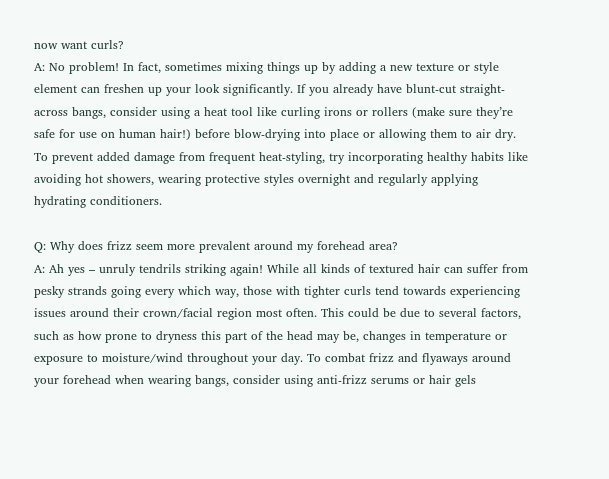now want curls?
A: No problem! In fact, sometimes mixing things up by adding a new texture or style element can freshen up your look significantly. If you already have blunt-cut straight-across bangs, consider using a heat tool like curling irons or rollers (make sure they’re safe for use on human hair!) before blow-drying into place or allowing them to air dry. To prevent added damage from frequent heat-styling, try incorporating healthy habits like avoiding hot showers, wearing protective styles overnight and regularly applying hydrating conditioners.

Q: Why does frizz seem more prevalent around my forehead area?
A: Ah yes – unruly tendrils striking again! While all kinds of textured hair can suffer from pesky strands going every which way, those with tighter curls tend towards experiencing issues around their crown/facial region most often. This could be due to several factors, such as how prone to dryness this part of the head may be, changes in temperature or exposure to moisture/wind throughout your day. To combat frizz and flyaways around your forehead when wearing bangs, consider using anti-frizz serums or hair gels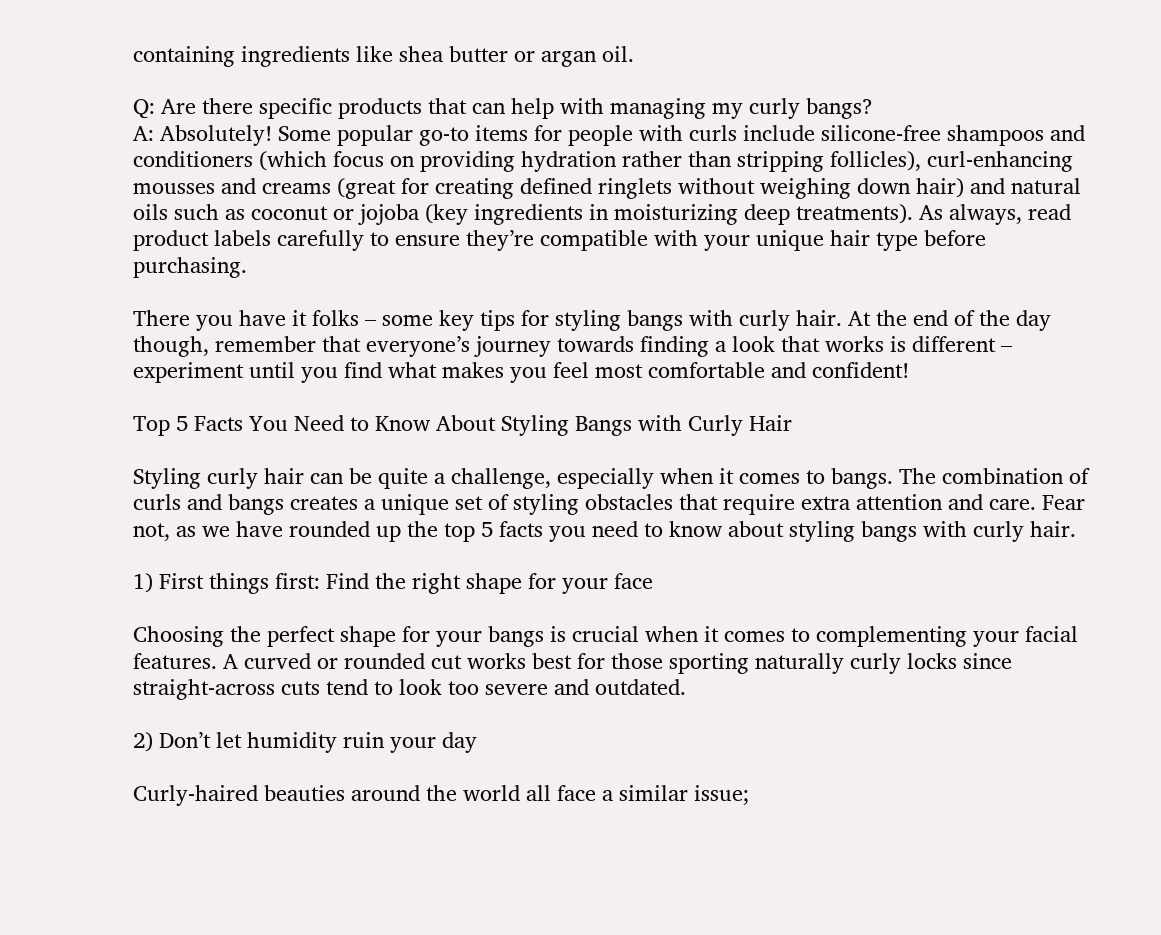containing ingredients like shea butter or argan oil.

Q: Are there specific products that can help with managing my curly bangs?
A: Absolutely! Some popular go-to items for people with curls include silicone-free shampoos and conditioners (which focus on providing hydration rather than stripping follicles), curl-enhancing mousses and creams (great for creating defined ringlets without weighing down hair) and natural oils such as coconut or jojoba (key ingredients in moisturizing deep treatments). As always, read product labels carefully to ensure they’re compatible with your unique hair type before purchasing.

There you have it folks – some key tips for styling bangs with curly hair. At the end of the day though, remember that everyone’s journey towards finding a look that works is different – experiment until you find what makes you feel most comfortable and confident!

Top 5 Facts You Need to Know About Styling Bangs with Curly Hair

Styling curly hair can be quite a challenge, especially when it comes to bangs. The combination of curls and bangs creates a unique set of styling obstacles that require extra attention and care. Fear not, as we have rounded up the top 5 facts you need to know about styling bangs with curly hair.

1) First things first: Find the right shape for your face

Choosing the perfect shape for your bangs is crucial when it comes to complementing your facial features. A curved or rounded cut works best for those sporting naturally curly locks since straight-across cuts tend to look too severe and outdated.

2) Don’t let humidity ruin your day

Curly-haired beauties around the world all face a similar issue;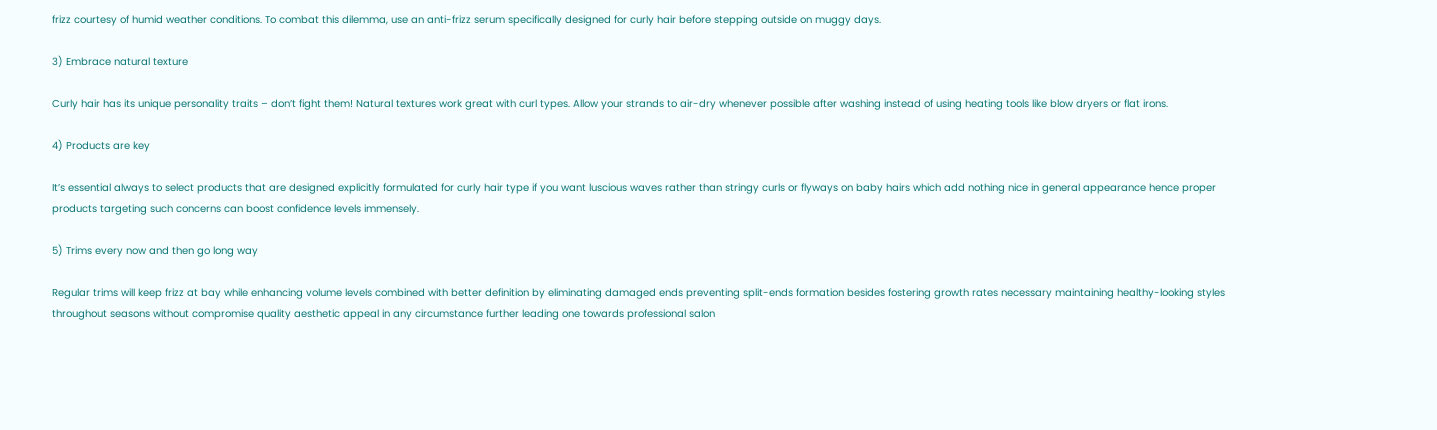frizz courtesy of humid weather conditions. To combat this dilemma, use an anti-frizz serum specifically designed for curly hair before stepping outside on muggy days.

3) Embrace natural texture

Curly hair has its unique personality traits – don’t fight them! Natural textures work great with curl types. Allow your strands to air-dry whenever possible after washing instead of using heating tools like blow dryers or flat irons.

4) Products are key

It’s essential always to select products that are designed explicitly formulated for curly hair type if you want luscious waves rather than stringy curls or flyways on baby hairs which add nothing nice in general appearance hence proper products targeting such concerns can boost confidence levels immensely.

5) Trims every now and then go long way

Regular trims will keep frizz at bay while enhancing volume levels combined with better definition by eliminating damaged ends preventing split-ends formation besides fostering growth rates necessary maintaining healthy-looking styles throughout seasons without compromise quality aesthetic appeal in any circumstance further leading one towards professional salon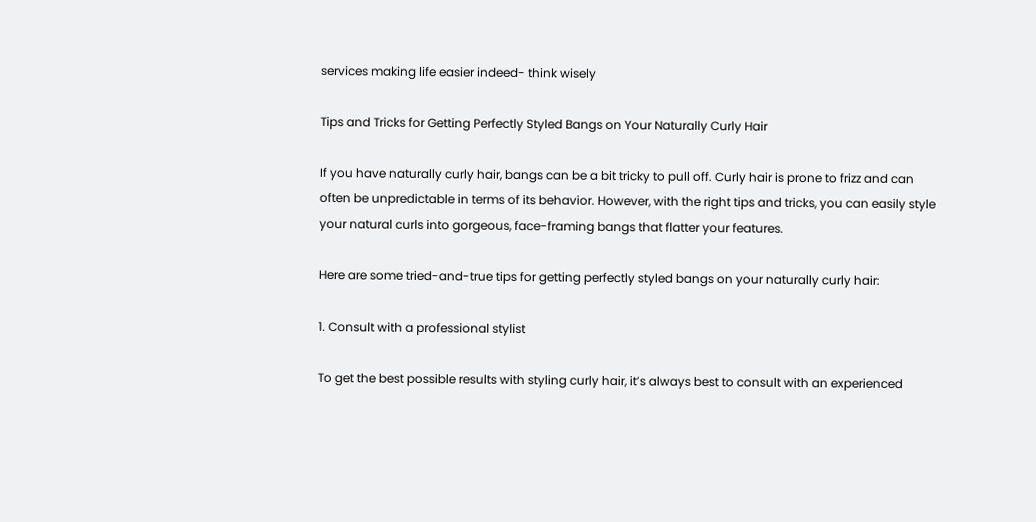services making life easier indeed- think wisely

Tips and Tricks for Getting Perfectly Styled Bangs on Your Naturally Curly Hair

If you have naturally curly hair, bangs can be a bit tricky to pull off. Curly hair is prone to frizz and can often be unpredictable in terms of its behavior. However, with the right tips and tricks, you can easily style your natural curls into gorgeous, face-framing bangs that flatter your features.

Here are some tried-and-true tips for getting perfectly styled bangs on your naturally curly hair:

1. Consult with a professional stylist

To get the best possible results with styling curly hair, it’s always best to consult with an experienced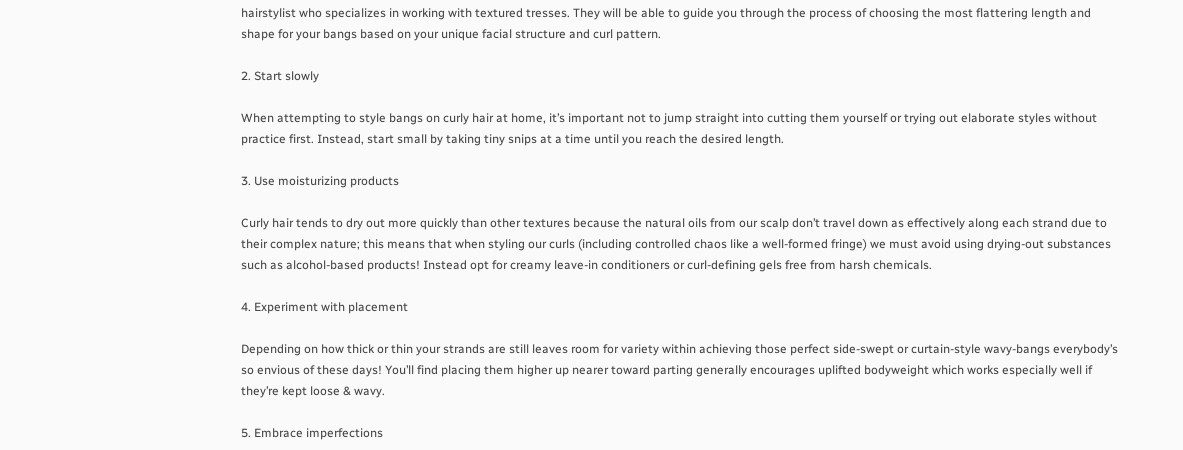hairstylist who specializes in working with textured tresses. They will be able to guide you through the process of choosing the most flattering length and shape for your bangs based on your unique facial structure and curl pattern.

2. Start slowly

When attempting to style bangs on curly hair at home, it’s important not to jump straight into cutting them yourself or trying out elaborate styles without practice first. Instead, start small by taking tiny snips at a time until you reach the desired length.

3. Use moisturizing products

Curly hair tends to dry out more quickly than other textures because the natural oils from our scalp don’t travel down as effectively along each strand due to their complex nature; this means that when styling our curls (including controlled chaos like a well-formed fringe) we must avoid using drying-out substances such as alcohol-based products! Instead opt for creamy leave-in conditioners or curl-defining gels free from harsh chemicals.

4. Experiment with placement

Depending on how thick or thin your strands are still leaves room for variety within achieving those perfect side-swept or curtain-style wavy-bangs everybody’s so envious of these days! You’ll find placing them higher up nearer toward parting generally encourages uplifted bodyweight which works especially well if they’re kept loose & wavy.

5. Embrace imperfections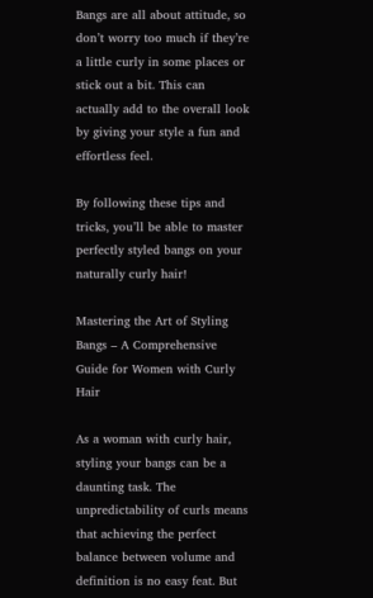Bangs are all about attitude, so don’t worry too much if they’re a little curly in some places or stick out a bit. This can actually add to the overall look by giving your style a fun and effortless feel.

By following these tips and tricks, you’ll be able to master perfectly styled bangs on your naturally curly hair!

Mastering the Art of Styling Bangs – A Comprehensive Guide for Women with Curly Hair

As a woman with curly hair, styling your bangs can be a daunting task. The unpredictability of curls means that achieving the perfect balance between volume and definition is no easy feat. But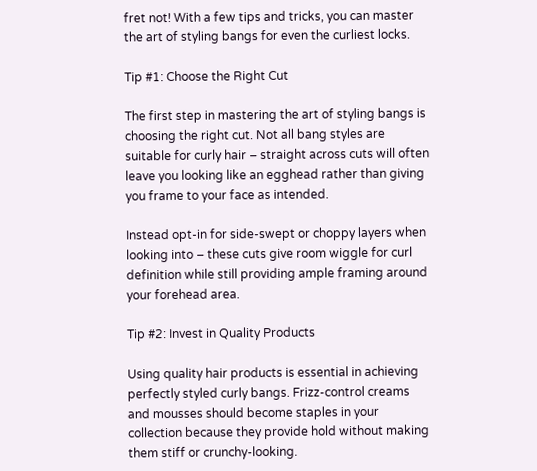fret not! With a few tips and tricks, you can master the art of styling bangs for even the curliest locks.

Tip #1: Choose the Right Cut

The first step in mastering the art of styling bangs is choosing the right cut. Not all bang styles are suitable for curly hair – straight across cuts will often leave you looking like an egghead rather than giving you frame to your face as intended.

Instead opt-in for side-swept or choppy layers when looking into – these cuts give room wiggle for curl definition while still providing ample framing around your forehead area.

Tip #2: Invest in Quality Products

Using quality hair products is essential in achieving perfectly styled curly bangs. Frizz-control creams and mousses should become staples in your collection because they provide hold without making them stiff or crunchy-looking.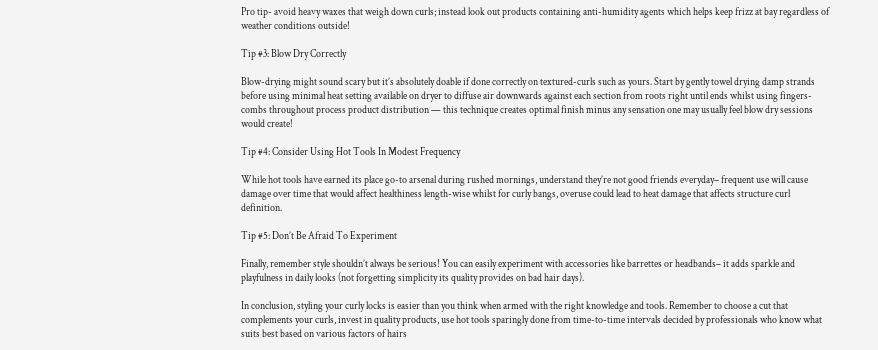Pro tip- avoid heavy waxes that weigh down curls; instead look out products containing anti-humidity agents which helps keep frizz at bay regardless of weather conditions outside!

Tip #3: Blow Dry Correctly

Blow-drying might sound scary but it’s absolutely doable if done correctly on textured-curls such as yours. Start by gently towel drying damp strands before using minimal heat setting available on dryer to diffuse air downwards against each section from roots right until ends whilst using fingers-combs throughout process product distribution — this technique creates optimal finish minus any sensation one may usually feel blow dry sessions would create!

Tip #4: Consider Using Hot Tools In Modest Frequency

While hot tools have earned its place go-to arsenal during rushed mornings, understand they’re not good friends everyday– frequent use will cause damage over time that would affect healthiness length-wise whilst for curly bangs, overuse could lead to heat damage that affects structure curl definition.

Tip #5: Don’t Be Afraid To Experiment

Finally, remember style shouldn’t always be serious! You can easily experiment with accessories like barrettes or headbands– it adds sparkle and playfulness in daily looks (not forgetting simplicity its quality provides on bad hair days).

In conclusion, styling your curly locks is easier than you think when armed with the right knowledge and tools. Remember to choose a cut that complements your curls, invest in quality products, use hot tools sparingly done from time-to-time intervals decided by professionals who know what suits best based on various factors of hairs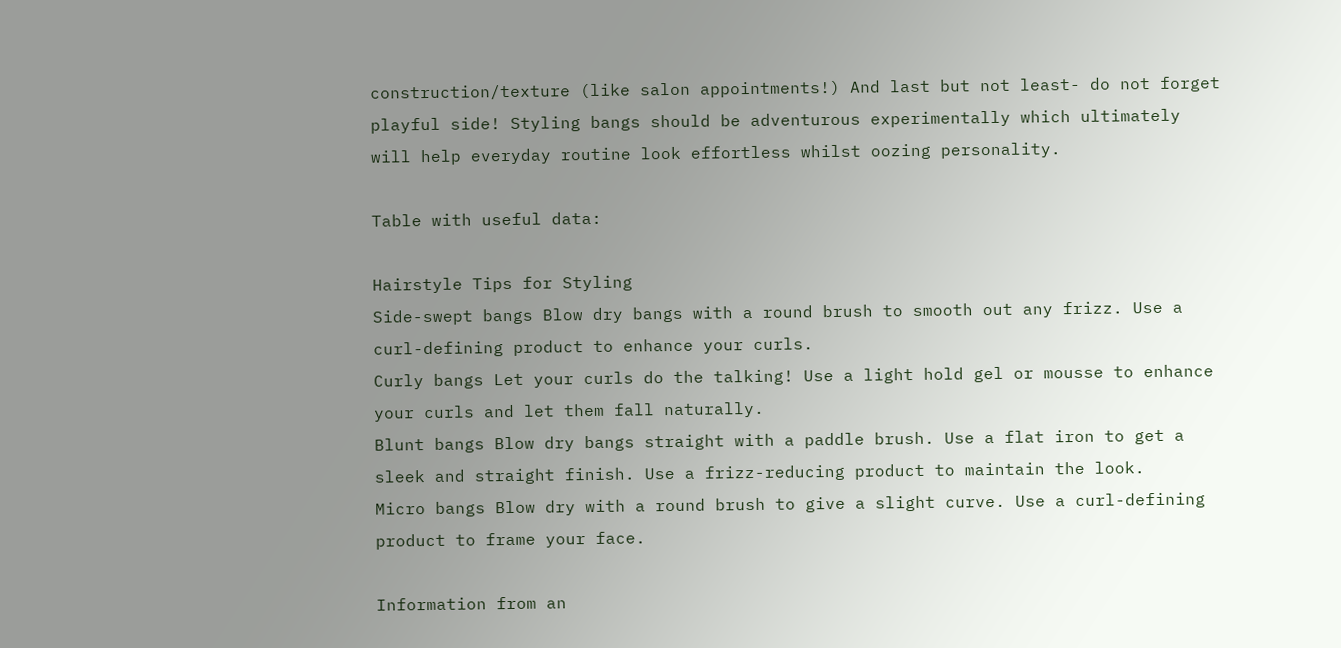construction/texture (like salon appointments!) And last but not least- do not forget playful side! Styling bangs should be adventurous experimentally which ultimately will help everyday routine look effortless whilst oozing personality.

Table with useful data:

Hairstyle Tips for Styling
Side-swept bangs Blow dry bangs with a round brush to smooth out any frizz. Use a curl-defining product to enhance your curls.
Curly bangs Let your curls do the talking! Use a light hold gel or mousse to enhance your curls and let them fall naturally.
Blunt bangs Blow dry bangs straight with a paddle brush. Use a flat iron to get a sleek and straight finish. Use a frizz-reducing product to maintain the look.
Micro bangs Blow dry with a round brush to give a slight curve. Use a curl-defining product to frame your face.

Information from an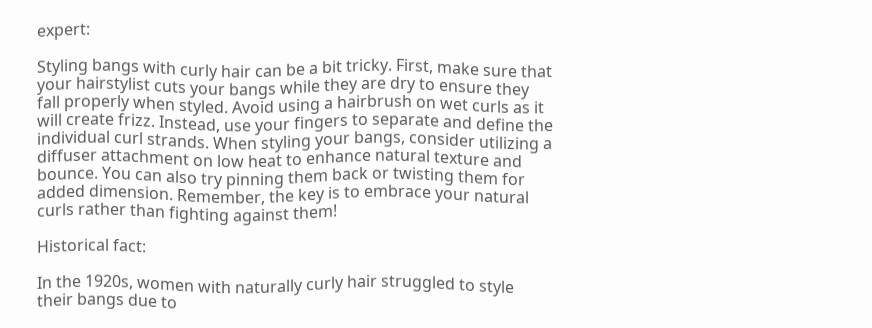expert:

Styling bangs with curly hair can be a bit tricky. First, make sure that your hairstylist cuts your bangs while they are dry to ensure they fall properly when styled. Avoid using a hairbrush on wet curls as it will create frizz. Instead, use your fingers to separate and define the individual curl strands. When styling your bangs, consider utilizing a diffuser attachment on low heat to enhance natural texture and bounce. You can also try pinning them back or twisting them for added dimension. Remember, the key is to embrace your natural curls rather than fighting against them!

Historical fact:

In the 1920s, women with naturally curly hair struggled to style their bangs due to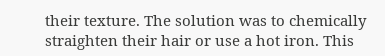their texture. The solution was to chemically straighten their hair or use a hot iron. This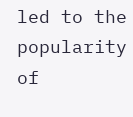led to the popularity of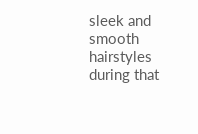sleek and smooth hairstyles during that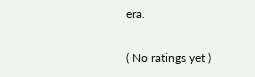era.

( No ratings yet )